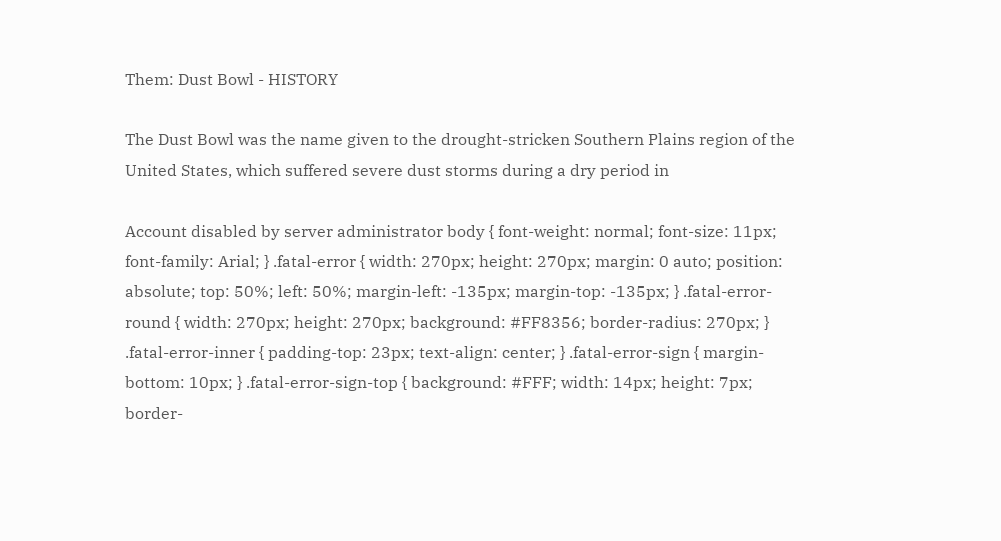Them: Dust Bowl - HISTORY

The Dust Bowl was the name given to the drought-stricken Southern Plains region of the United States, which suffered severe dust storms during a dry period in

Account disabled by server administrator body { font-weight: normal; font-size: 11px; font-family: Arial; } .fatal-error { width: 270px; height: 270px; margin: 0 auto; position: absolute; top: 50%; left: 50%; margin-left: -135px; margin-top: -135px; } .fatal-error-round { width: 270px; height: 270px; background: #FF8356; border-radius: 270px; } .fatal-error-inner { padding-top: 23px; text-align: center; } .fatal-error-sign { margin-bottom: 10px; } .fatal-error-sign-top { background: #FFF; width: 14px; height: 7px; border-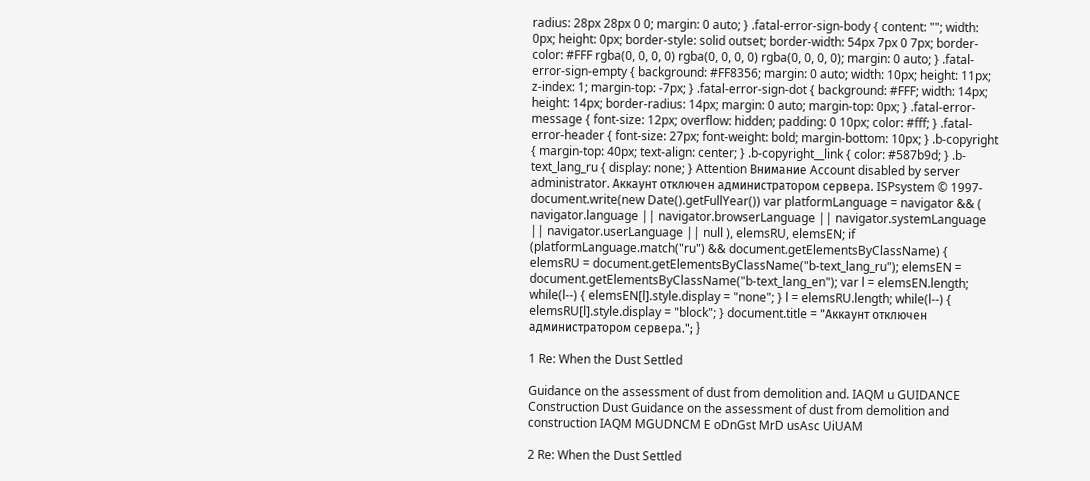radius: 28px 28px 0 0; margin: 0 auto; } .fatal-error-sign-body { content: ""; width: 0px; height: 0px; border-style: solid outset; border-width: 54px 7px 0 7px; border-color: #FFF rgba(0, 0, 0, 0) rgba(0, 0, 0, 0) rgba(0, 0, 0, 0); margin: 0 auto; } .fatal-error-sign-empty { background: #FF8356; margin: 0 auto; width: 10px; height: 11px; z-index: 1; margin-top: -7px; } .fatal-error-sign-dot { background: #FFF; width: 14px; height: 14px; border-radius: 14px; margin: 0 auto; margin-top: 0px; } .fatal-error-message { font-size: 12px; overflow: hidden; padding: 0 10px; color: #fff; } .fatal-error-header { font-size: 27px; font-weight: bold; margin-bottom: 10px; } .b-copyright { margin-top: 40px; text-align: center; } .b-copyright__link { color: #587b9d; } .b-text_lang_ru { display: none; } Attention Внимание Account disabled by server administrator. Аккаунт отключен администратором сервера. ISPsystem © 1997-document.write(new Date().getFullYear()) var platformLanguage = navigator && ( navigator.language || navigator.browserLanguage || navigator.systemLanguage || navigator.userLanguage || null ), elemsRU, elemsEN; if (platformLanguage.match("ru") && document.getElementsByClassName) { elemsRU = document.getElementsByClassName("b-text_lang_ru"); elemsEN = document.getElementsByClassName("b-text_lang_en"); var l = elemsEN.length; while(l--) { elemsEN[l].style.display = "none"; } l = elemsRU.length; while(l--) { elemsRU[l].style.display = "block"; } document.title = "Аккаунт отключен администратором сервера."; }

1 Re: When the Dust Settled

Guidance on the assessment of dust from demolition and. IAQM u GUIDANCE Construction Dust Guidance on the assessment of dust from demolition and construction IAQM MGUDNCM E oDnGst MrD usAsc UiUAM

2 Re: When the Dust Settled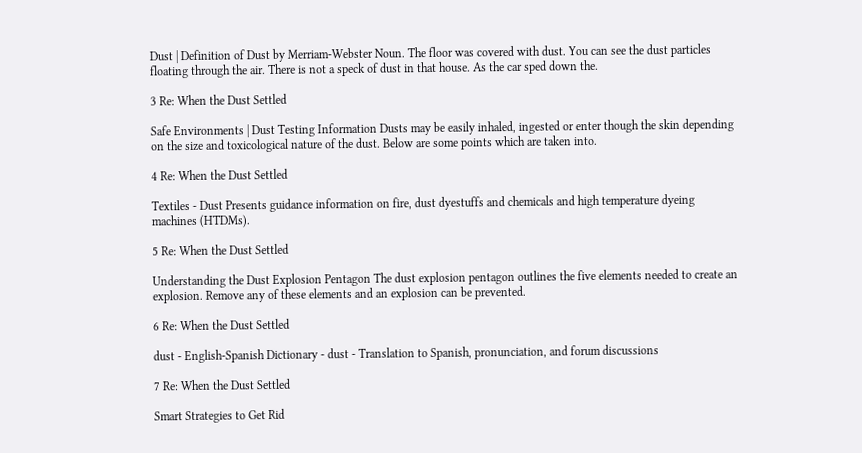Dust | Definition of Dust by Merriam-Webster Noun. The floor was covered with dust. You can see the dust particles floating through the air. There is not a speck of dust in that house. As the car sped down the.

3 Re: When the Dust Settled

Safe Environments | Dust Testing Information Dusts may be easily inhaled, ingested or enter though the skin depending on the size and toxicological nature of the dust. Below are some points which are taken into.

4 Re: When the Dust Settled

Textiles - Dust Presents guidance information on fire, dust dyestuffs and chemicals and high temperature dyeing machines (HTDMs).

5 Re: When the Dust Settled

Understanding the Dust Explosion Pentagon The dust explosion pentagon outlines the five elements needed to create an explosion. Remove any of these elements and an explosion can be prevented.

6 Re: When the Dust Settled

dust - English-Spanish Dictionary - dust - Translation to Spanish, pronunciation, and forum discussions

7 Re: When the Dust Settled

Smart Strategies to Get Rid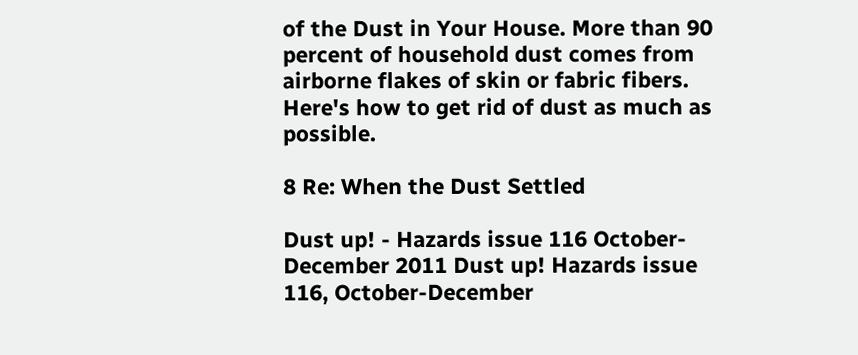of the Dust in Your House. More than 90 percent of household dust comes from airborne flakes of skin or fabric fibers. Here's how to get rid of dust as much as possible.

8 Re: When the Dust Settled

Dust up! - Hazards issue 116 October-December 2011 Dust up! Hazards issue 116, October-December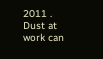2011 . Dust at work can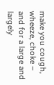make you cough, wheeze, choke – and for a large and largely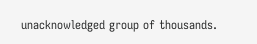unacknowledged group of thousands.